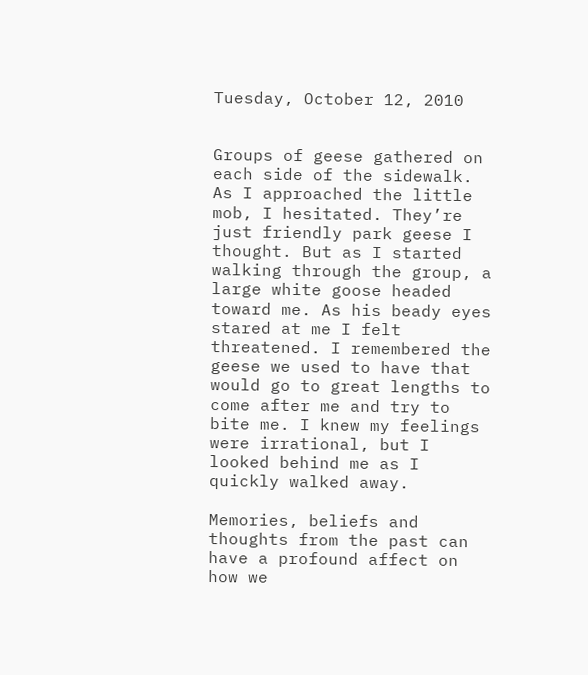Tuesday, October 12, 2010


Groups of geese gathered on each side of the sidewalk. As I approached the little mob, I hesitated. They’re just friendly park geese I thought. But as I started walking through the group, a large white goose headed toward me. As his beady eyes stared at me I felt threatened. I remembered the geese we used to have that would go to great lengths to come after me and try to bite me. I knew my feelings were irrational, but I looked behind me as I quickly walked away.

Memories, beliefs and thoughts from the past can have a profound affect on how we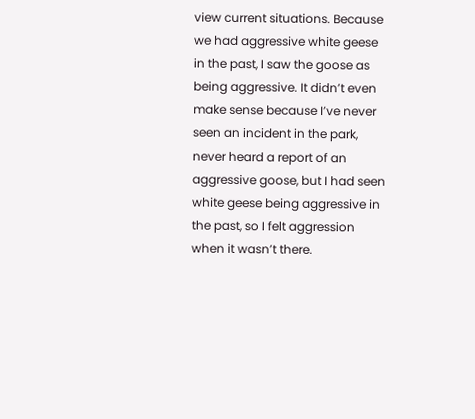view current situations. Because we had aggressive white geese in the past, I saw the goose as being aggressive. It didn’t even make sense because I’ve never seen an incident in the park, never heard a report of an aggressive goose, but I had seen white geese being aggressive in the past, so I felt aggression when it wasn’t there.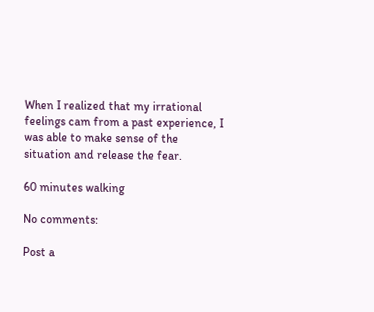When I realized that my irrational feelings cam from a past experience, I was able to make sense of the situation and release the fear.

60 minutes walking

No comments:

Post a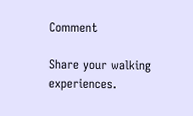Comment

Share your walking experiences.